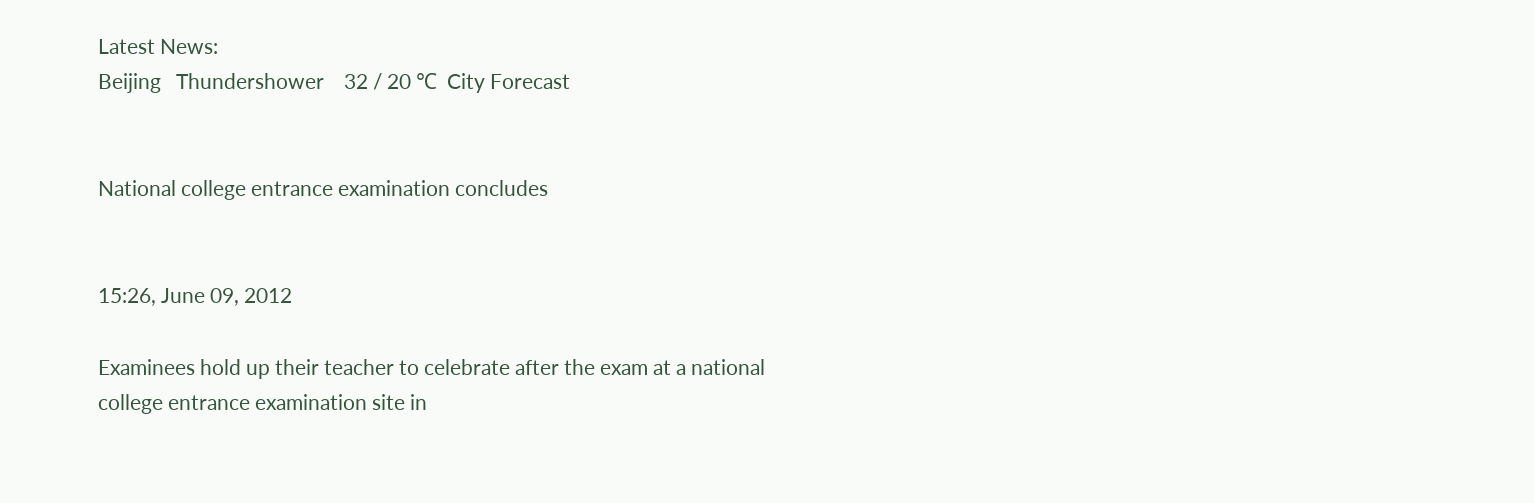Latest News:
Beijing   Thundershower    32 / 20 ℃  City Forecast


National college entrance examination concludes


15:26, June 09, 2012

Examinees hold up their teacher to celebrate after the exam at a national college entrance examination site in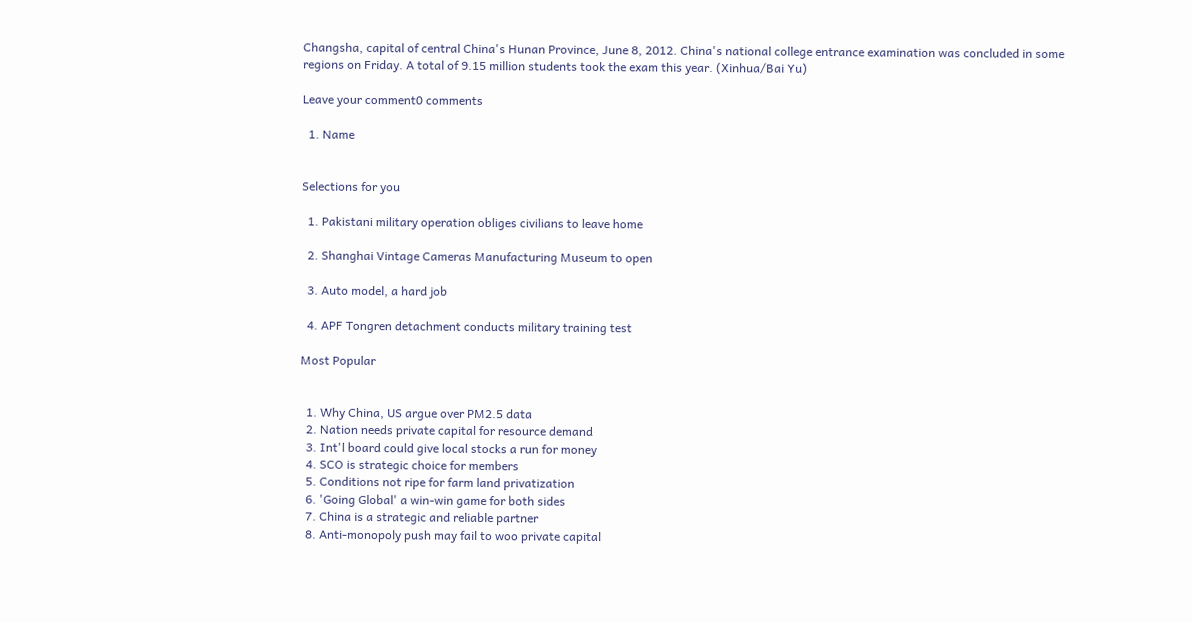Changsha, capital of central China's Hunan Province, June 8, 2012. China's national college entrance examination was concluded in some regions on Friday. A total of 9.15 million students took the exam this year. (Xinhua/Bai Yu)

Leave your comment0 comments

  1. Name


Selections for you

  1. Pakistani military operation obliges civilians to leave home

  2. Shanghai Vintage Cameras Manufacturing Museum to open

  3. Auto model, a hard job

  4. APF Tongren detachment conducts military training test

Most Popular


  1. Why China, US argue over PM2.5 data
  2. Nation needs private capital for resource demand
  3. Int'l board could give local stocks a run for money
  4. SCO is strategic choice for members
  5. Conditions not ripe for farm land privatization
  6. 'Going Global' a win-win game for both sides
  7. China is a strategic and reliable partner
  8. Anti-monopoly push may fail to woo private capital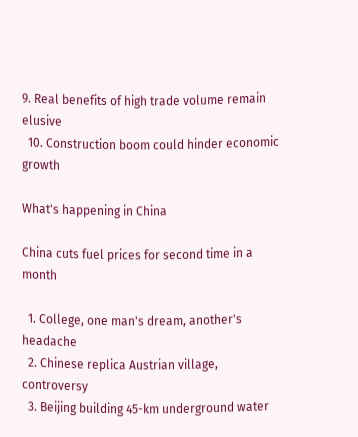9. Real benefits of high trade volume remain elusive
  10. Construction boom could hinder economic growth

What's happening in China

China cuts fuel prices for second time in a month

  1. College, one man's dream, another's headache
  2. Chinese replica Austrian village, controversy
  3. Beijing building 45-km underground water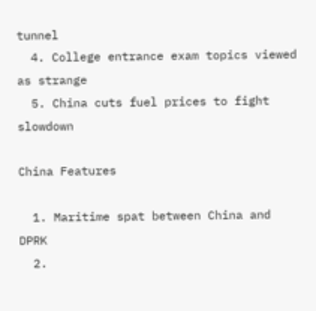tunnel
  4. College entrance exam topics viewed as strange
  5. China cuts fuel prices to fight slowdown

China Features

  1. Maritime spat between China and DPRK
  2.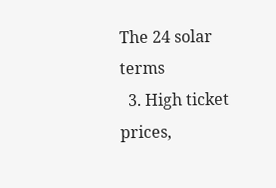The 24 solar terms
  3. High ticket prices,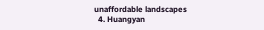unaffordable landscapes
  4. Huangyan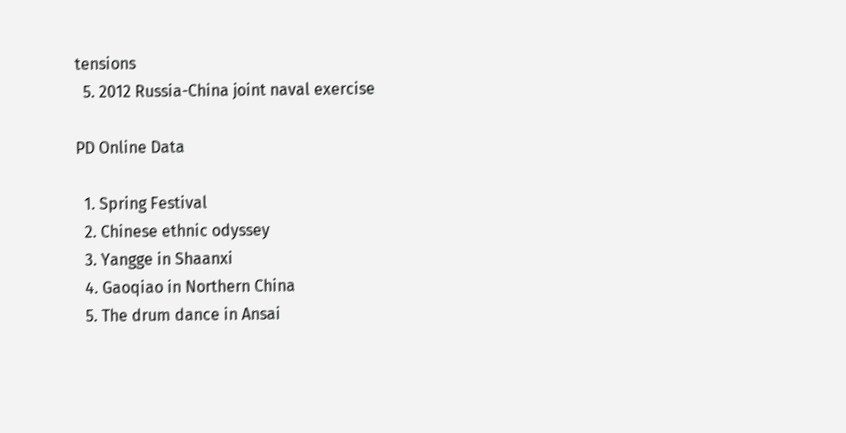tensions
  5. 2012 Russia-China joint naval exercise

PD Online Data

  1. Spring Festival
  2. Chinese ethnic odyssey
  3. Yangge in Shaanxi
  4. Gaoqiao in Northern China
  5. The drum dance in Ansai